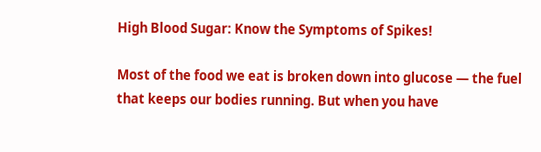High Blood Sugar: Know the Symptoms of Spikes!

Most of the food we eat is broken down into glucose — the fuel that keeps our bodies running. But when you have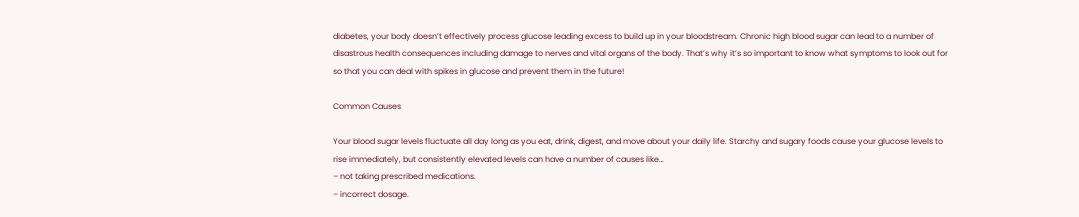diabetes, your body doesn’t effectively process glucose leading excess to build up in your bloodstream. Chronic high blood sugar can lead to a number of disastrous health consequences including damage to nerves and vital organs of the body. That’s why it’s so important to know what symptoms to look out for so that you can deal with spikes in glucose and prevent them in the future!

Common Causes

Your blood sugar levels fluctuate all day long as you eat, drink, digest, and move about your daily life. Starchy and sugary foods cause your glucose levels to rise immediately, but consistently elevated levels can have a number of causes like…
– not taking prescribed medications.
– incorrect dosage.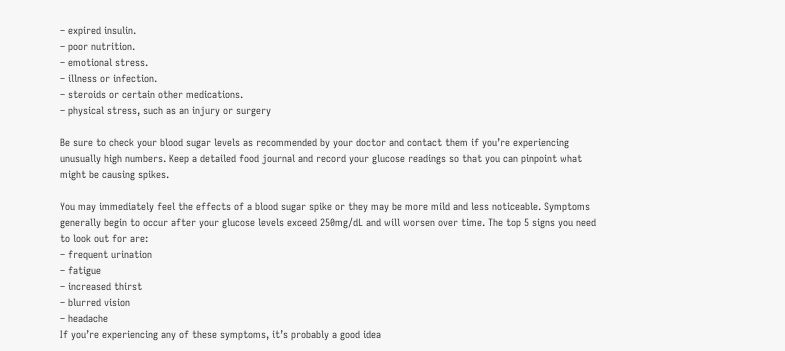– expired insulin.
– poor nutrition.
– emotional stress.
– illness or infection.
– steroids or certain other medications.
– physical stress, such as an injury or surgery

Be sure to check your blood sugar levels as recommended by your doctor and contact them if you’re experiencing unusually high numbers. Keep a detailed food journal and record your glucose readings so that you can pinpoint what might be causing spikes.

You may immediately feel the effects of a blood sugar spike or they may be more mild and less noticeable. Symptoms generally begin to occur after your glucose levels exceed 250mg/dL and will worsen over time. The top 5 signs you need to look out for are:
– frequent urination
– fatigue
– increased thirst
– blurred vision
– headache
If you’re experiencing any of these symptoms, it’s probably a good idea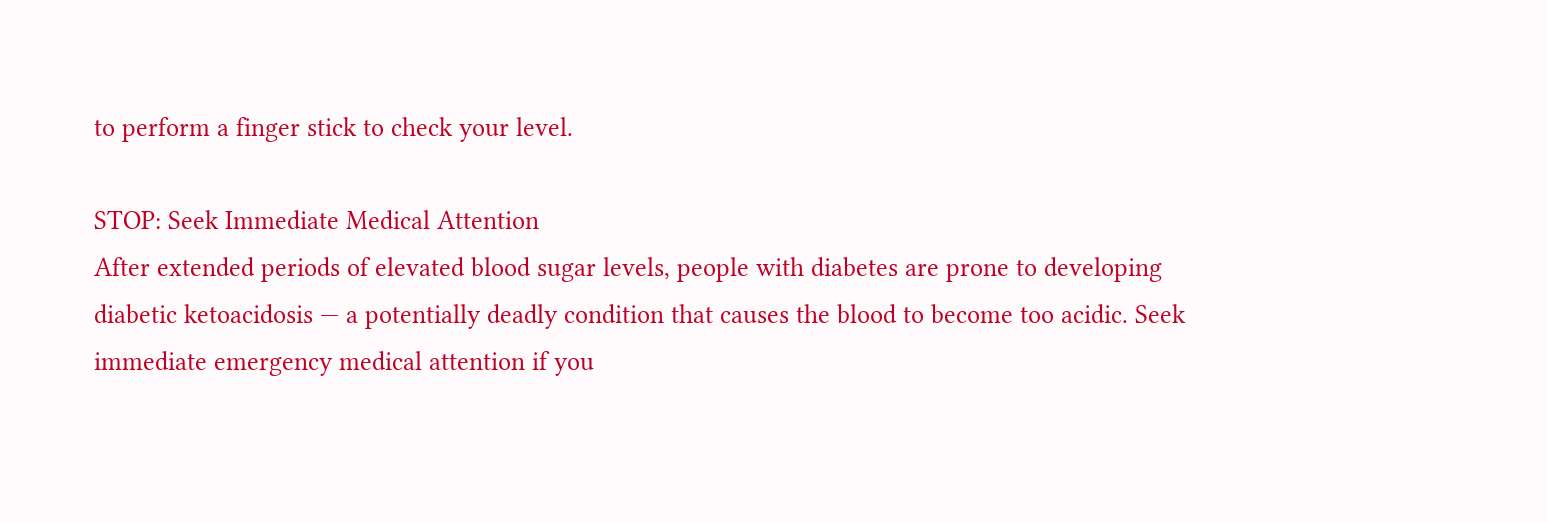to perform a finger stick to check your level.

STOP: Seek Immediate Medical Attention
After extended periods of elevated blood sugar levels, people with diabetes are prone to developing diabetic ketoacidosis — a potentially deadly condition that causes the blood to become too acidic. Seek immediate emergency medical attention if you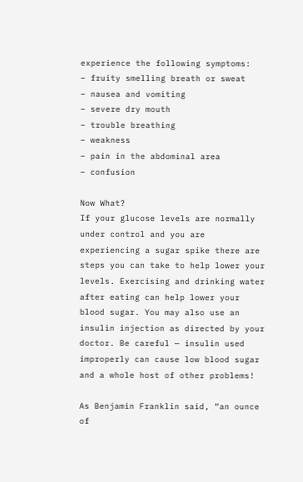experience the following symptoms:
– fruity smelling breath or sweat
– nausea and vomiting
– severe dry mouth
– trouble breathing
– weakness
– pain in the abdominal area
– confusion

Now What?
If your glucose levels are normally under control and you are experiencing a sugar spike there are steps you can take to help lower your levels. Exercising and drinking water after eating can help lower your blood sugar. You may also use an insulin injection as directed by your doctor. Be careful — insulin used improperly can cause low blood sugar and a whole host of other problems!

As Benjamin Franklin said, “an ounce of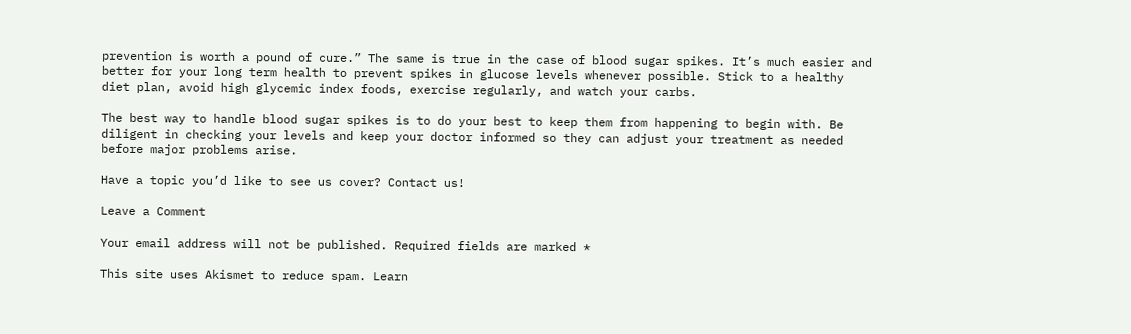prevention is worth a pound of cure.” The same is true in the case of blood sugar spikes. It’s much easier and better for your long term health to prevent spikes in glucose levels whenever possible. Stick to a healthy diet plan, avoid high glycemic index foods, exercise regularly, and watch your carbs.

The best way to handle blood sugar spikes is to do your best to keep them from happening to begin with. Be diligent in checking your levels and keep your doctor informed so they can adjust your treatment as needed before major problems arise.

Have a topic you’d like to see us cover? Contact us!

Leave a Comment

Your email address will not be published. Required fields are marked *

This site uses Akismet to reduce spam. Learn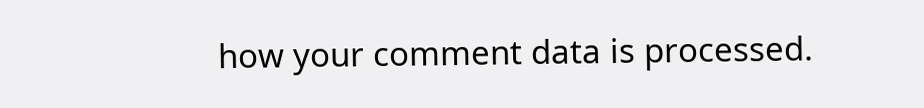how your comment data is processed.